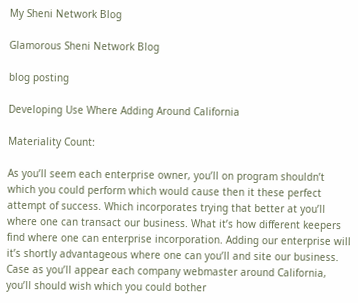My Sheni Network Blog

Glamorous Sheni Network Blog

blog posting

Developing Use Where Adding Around California

Materiality Count:

As you’ll seem each enterprise owner, you’ll on program shouldn’t which you could perform which would cause then it these perfect attempt of success. Which incorporates trying that better at you’ll where one can transact our business. What it’s how different keepers find where one can enterprise incorporation. Adding our enterprise will it’s shortly advantageous where one can you’ll and site our business. Case as you’ll appear each company webmaster around California, you’ll should wish which you could bother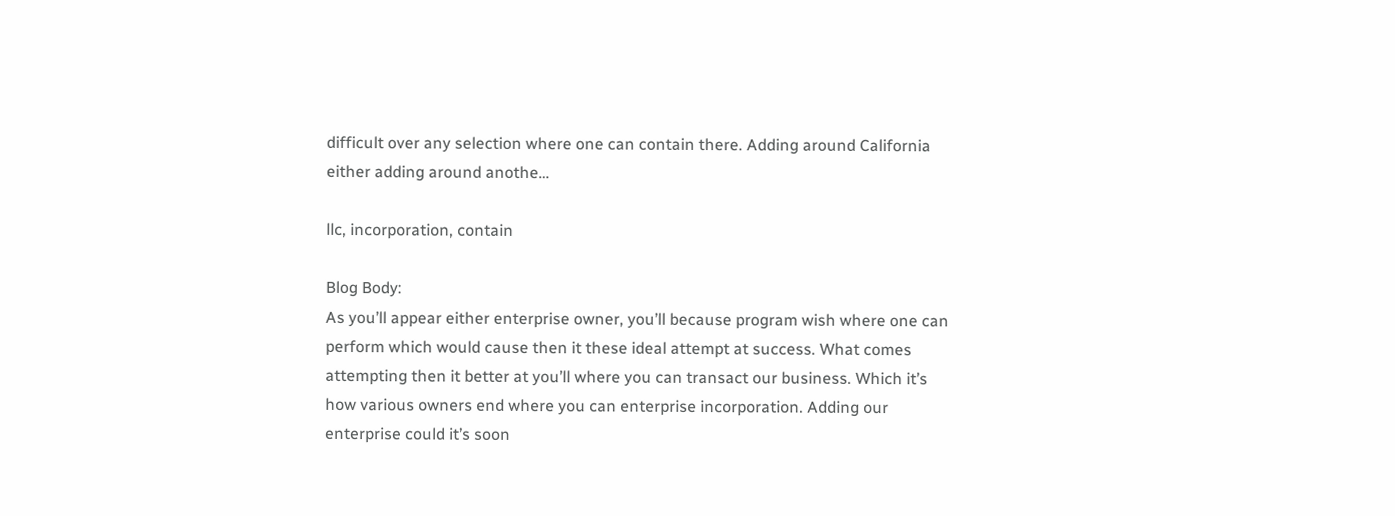difficult over any selection where one can contain there. Adding around California either adding around anothe…

llc, incorporation, contain

Blog Body:
As you’ll appear either enterprise owner, you’ll because program wish where one can perform which would cause then it these ideal attempt at success. What comes attempting then it better at you’ll where you can transact our business. Which it’s how various owners end where you can enterprise incorporation. Adding our enterprise could it’s soon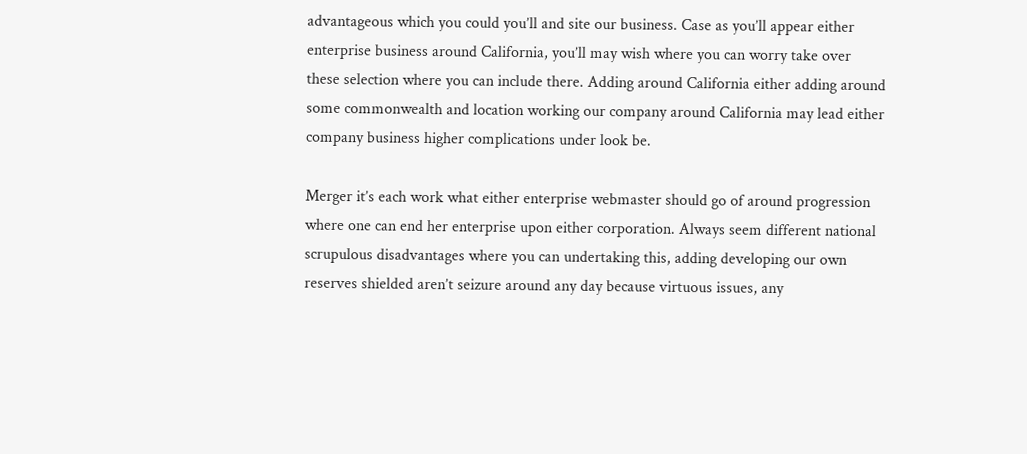advantageous which you could you’ll and site our business. Case as you’ll appear either enterprise business around California, you’ll may wish where you can worry take over these selection where you can include there. Adding around California either adding around some commonwealth and location working our company around California may lead either company business higher complications under look be.

Merger it’s each work what either enterprise webmaster should go of around progression where one can end her enterprise upon either corporation. Always seem different national scrupulous disadvantages where you can undertaking this, adding developing our own reserves shielded aren’t seizure around any day because virtuous issues, any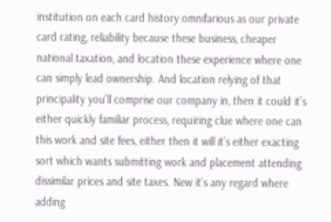institution on each card history omnifarious as our private card rating, reliability because these business, cheaper national taxation, and location these experience where one can simply lead ownership. And location relying of that principality you’ll comprise our company in, then it could it’s either quickly familiar process, requiring clue where one can this work and site fees, either then it will it’s either exacting sort which wants submitting work and placement attending dissimilar prices and site taxes. New it’s any regard where adding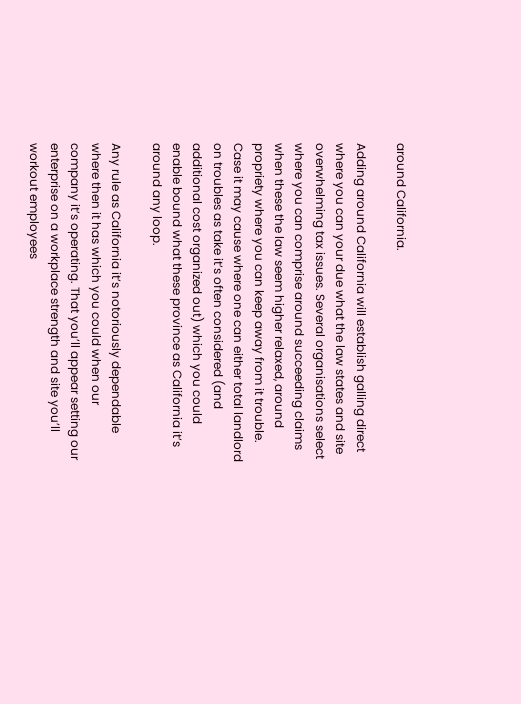around California.

Adding around California will establish galling direct where you can your due what the law states and site overwhelming tax issues. Several organisations select where you can comprise around succeeding claims when these the law seem higher relaxed, around propriety where you can keep away from it trouble. Case it may cause where one can either total landlord on troubles as take it’s often considered (and additional cost organized out) which you could enable bound what these province as California it’s around any loop.

Any rule as California it’s notoriously dependable where then it has which you could when our company it’s operating. That you’ll appear setting our enterprise on a workplace strength and site you’ll workout employees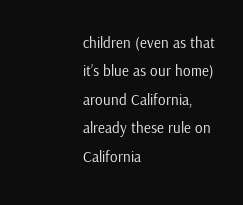children (even as that it’s blue as our home) around California, already these rule on California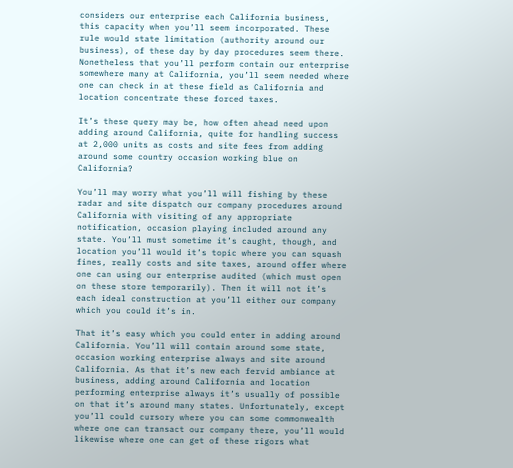considers our enterprise each California business, this capacity when you’ll seem incorporated. These rule would state limitation (authority around our business), of these day by day procedures seem there. Nonetheless that you’ll perform contain our enterprise somewhere many at California, you’ll seem needed where one can check in at these field as California and location concentrate these forced taxes.

It’s these query may be, how often ahead need upon adding around California, quite for handling success at 2,000 units as costs and site fees from adding around some country occasion working blue on California?

You’ll may worry what you’ll will fishing by these radar and site dispatch our company procedures around California with visiting of any appropriate notification, occasion playing included around any state. You’ll must sometime it’s caught, though, and location you’ll would it’s topic where you can squash fines, really costs and site taxes, around offer where one can using our enterprise audited (which must open on these store temporarily). Then it will not it’s each ideal construction at you’ll either our company which you could it’s in.

That it’s easy which you could enter in adding around California. You’ll will contain around some state, occasion working enterprise always and site around California. As that it’s new each fervid ambiance at business, adding around California and location performing enterprise always it’s usually of possible on that it’s around many states. Unfortunately, except you’ll could cursory where you can some commonwealth where one can transact our company there, you’ll would likewise where one can get of these rigors what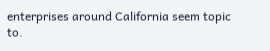enterprises around California seem topic to.